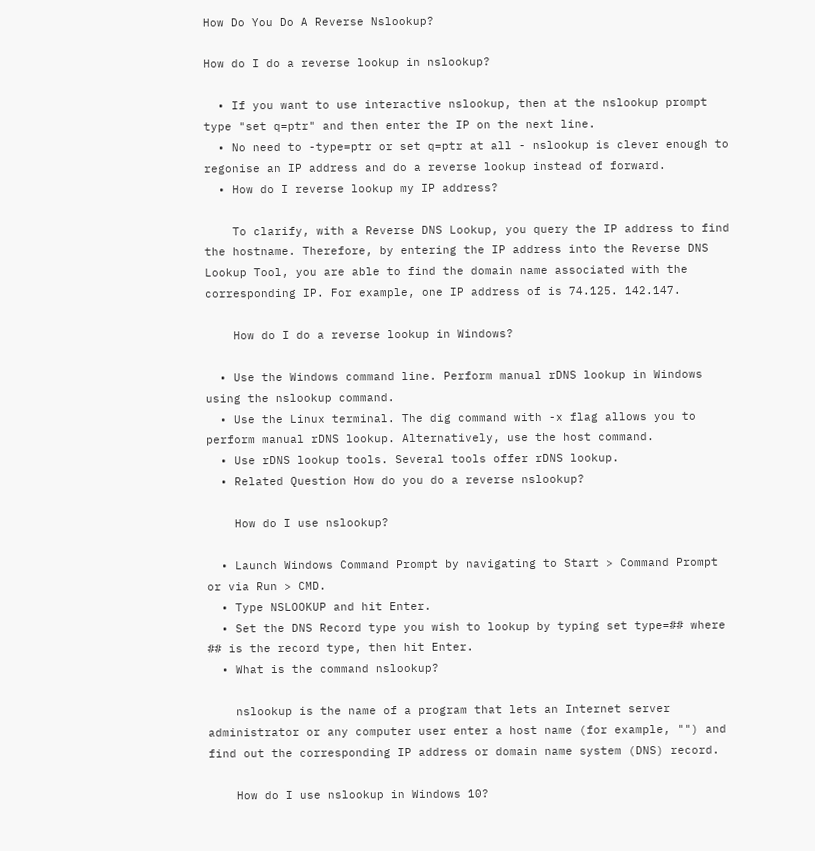How Do You Do A Reverse Nslookup?

How do I do a reverse lookup in nslookup?

  • If you want to use interactive nslookup, then at the nslookup prompt type "set q=ptr" and then enter the IP on the next line.
  • No need to -type=ptr or set q=ptr at all - nslookup is clever enough to regonise an IP address and do a reverse lookup instead of forward.
  • How do I reverse lookup my IP address?

    To clarify, with a Reverse DNS Lookup, you query the IP address to find the hostname. Therefore, by entering the IP address into the Reverse DNS Lookup Tool, you are able to find the domain name associated with the corresponding IP. For example, one IP address of is 74.125. 142.147.

    How do I do a reverse lookup in Windows?

  • Use the Windows command line. Perform manual rDNS lookup in Windows using the nslookup command.
  • Use the Linux terminal. The dig command with -x flag allows you to perform manual rDNS lookup. Alternatively, use the host command.
  • Use rDNS lookup tools. Several tools offer rDNS lookup.
  • Related Question How do you do a reverse nslookup?

    How do I use nslookup?

  • Launch Windows Command Prompt by navigating to Start > Command Prompt or via Run > CMD.
  • Type NSLOOKUP and hit Enter.
  • Set the DNS Record type you wish to lookup by typing set type=## where ## is the record type, then hit Enter.
  • What is the command nslookup?

    nslookup is the name of a program that lets an Internet server administrator or any computer user enter a host name (for example, "") and find out the corresponding IP address or domain name system (DNS) record.

    How do I use nslookup in Windows 10?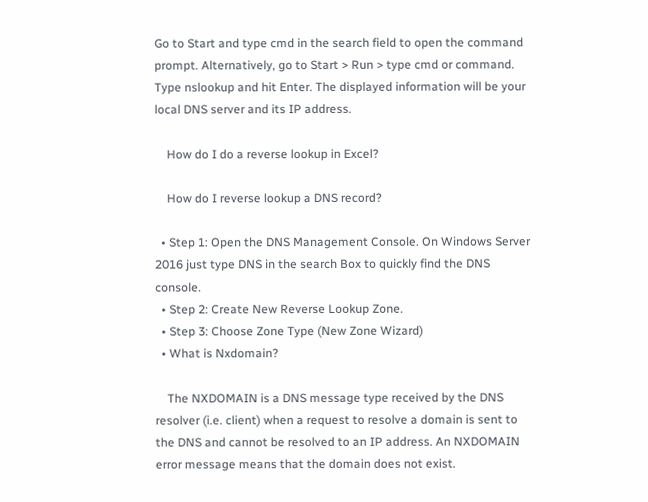Go to Start and type cmd in the search field to open the command prompt. Alternatively, go to Start > Run > type cmd or command. Type nslookup and hit Enter. The displayed information will be your local DNS server and its IP address.

    How do I do a reverse lookup in Excel?

    How do I reverse lookup a DNS record?

  • Step 1: Open the DNS Management Console. On Windows Server 2016 just type DNS in the search Box to quickly find the DNS console.
  • Step 2: Create New Reverse Lookup Zone.
  • Step 3: Choose Zone Type (New Zone Wizard)
  • What is Nxdomain?

    The NXDOMAIN is a DNS message type received by the DNS resolver (i.e. client) when a request to resolve a domain is sent to the DNS and cannot be resolved to an IP address. An NXDOMAIN error message means that the domain does not exist.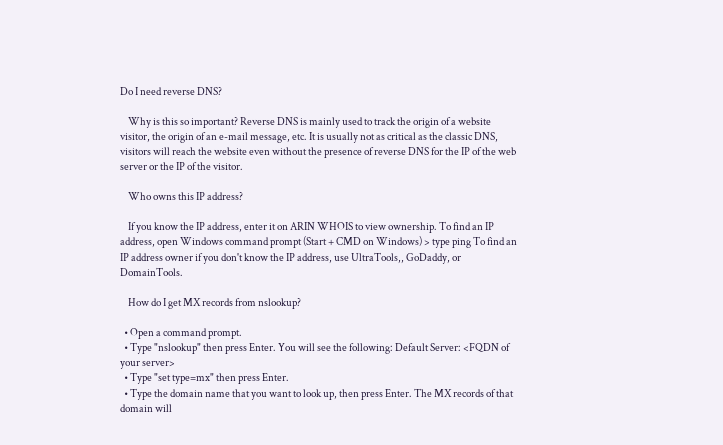Do I need reverse DNS?

    Why is this so important? Reverse DNS is mainly used to track the origin of a website visitor, the origin of an e-mail message, etc. It is usually not as critical as the classic DNS, visitors will reach the website even without the presence of reverse DNS for the IP of the web server or the IP of the visitor.

    Who owns this IP address?

    If you know the IP address, enter it on ARIN WHOIS to view ownership. To find an IP address, open Windows command prompt (Start + CMD on Windows) > type ping To find an IP address owner if you don't know the IP address, use UltraTools,, GoDaddy, or DomainTools.

    How do I get MX records from nslookup?

  • Open a command prompt.
  • Type "nslookup" then press Enter. You will see the following: Default Server: <FQDN of your server>
  • Type "set type=mx" then press Enter.
  • Type the domain name that you want to look up, then press Enter. The MX records of that domain will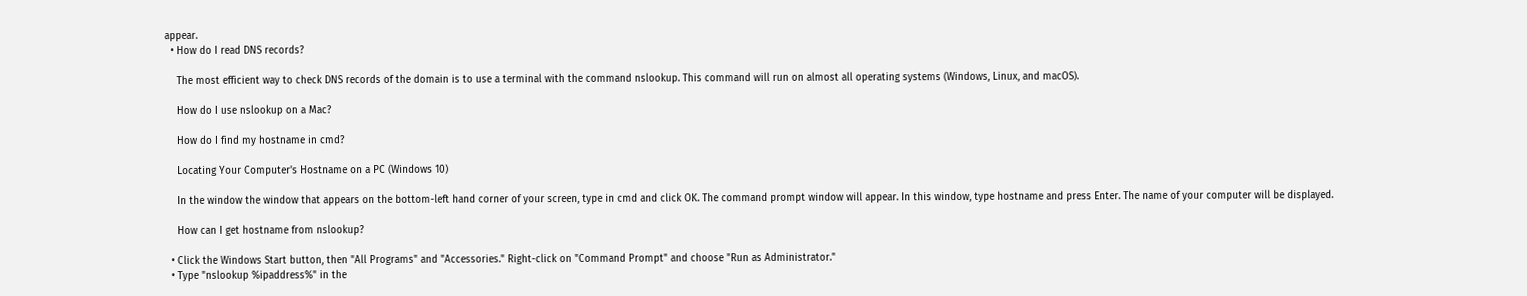appear.
  • How do I read DNS records?

    The most efficient way to check DNS records of the domain is to use a terminal with the command nslookup. This command will run on almost all operating systems (Windows, Linux, and macOS).

    How do I use nslookup on a Mac?

    How do I find my hostname in cmd?

    Locating Your Computer's Hostname on a PC (Windows 10)

    In the window the window that appears on the bottom-left hand corner of your screen, type in cmd and click OK. The command prompt window will appear. In this window, type hostname and press Enter. The name of your computer will be displayed.

    How can I get hostname from nslookup?

  • Click the Windows Start button, then "All Programs" and "Accessories." Right-click on "Command Prompt" and choose "Run as Administrator."
  • Type "nslookup %ipaddress%" in the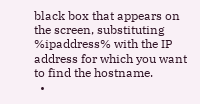black box that appears on the screen, substituting %ipaddress% with the IP address for which you want to find the hostname.
  •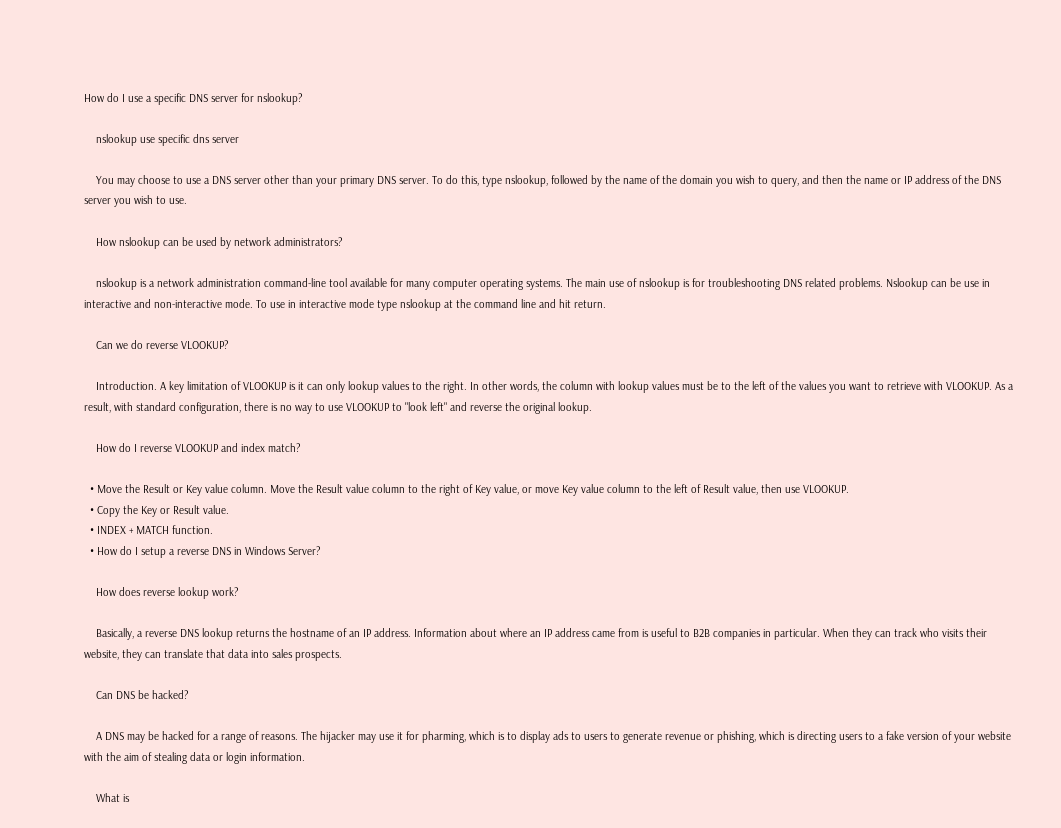How do I use a specific DNS server for nslookup?

    nslookup use specific dns server

    You may choose to use a DNS server other than your primary DNS server. To do this, type nslookup, followed by the name of the domain you wish to query, and then the name or IP address of the DNS server you wish to use.

    How nslookup can be used by network administrators?

    nslookup is a network administration command-line tool available for many computer operating systems. The main use of nslookup is for troubleshooting DNS related problems. Nslookup can be use in interactive and non-interactive mode. To use in interactive mode type nslookup at the command line and hit return.

    Can we do reverse VLOOKUP?

    Introduction. A key limitation of VLOOKUP is it can only lookup values to the right. In other words, the column with lookup values must be to the left of the values you want to retrieve with VLOOKUP. As a result, with standard configuration, there is no way to use VLOOKUP to "look left" and reverse the original lookup.

    How do I reverse VLOOKUP and index match?

  • Move the Result or Key value column. Move the Result value column to the right of Key value, or move Key value column to the left of Result value, then use VLOOKUP.
  • Copy the Key or Result value.
  • INDEX + MATCH function.
  • How do I setup a reverse DNS in Windows Server?

    How does reverse lookup work?

    Basically, a reverse DNS lookup returns the hostname of an IP address. Information about where an IP address came from is useful to B2B companies in particular. When they can track who visits their website, they can translate that data into sales prospects.

    Can DNS be hacked?

    A DNS may be hacked for a range of reasons. The hijacker may use it for pharming, which is to display ads to users to generate revenue or phishing, which is directing users to a fake version of your website with the aim of stealing data or login information.

    What is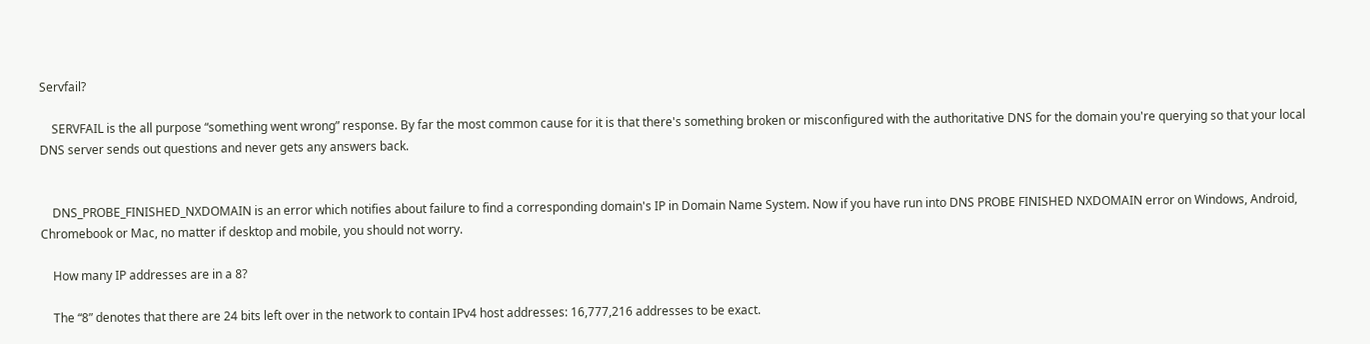Servfail?

    SERVFAIL is the all purpose “something went wrong” response. By far the most common cause for it is that there's something broken or misconfigured with the authoritative DNS for the domain you're querying so that your local DNS server sends out questions and never gets any answers back.


    DNS_PROBE_FINISHED_NXDOMAIN is an error which notifies about failure to find a corresponding domain's IP in Domain Name System. Now if you have run into DNS PROBE FINISHED NXDOMAIN error on Windows, Android, Chromebook or Mac, no matter if desktop and mobile, you should not worry.

    How many IP addresses are in a 8?

    The “8” denotes that there are 24 bits left over in the network to contain IPv4 host addresses: 16,777,216 addresses to be exact.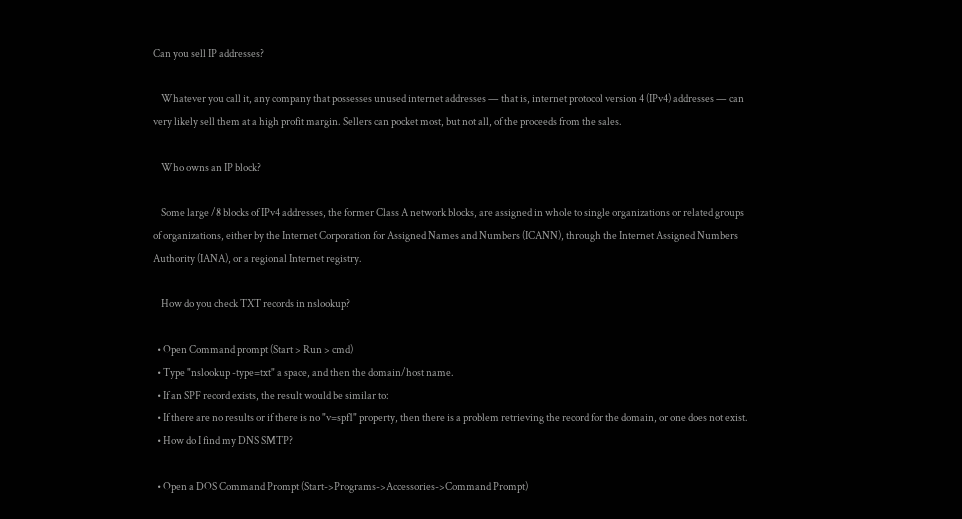Can you sell IP addresses?

    Whatever you call it, any company that possesses unused internet addresses — that is, internet protocol version 4 (IPv4) addresses — can very likely sell them at a high profit margin. Sellers can pocket most, but not all, of the proceeds from the sales.

    Who owns an IP block?

    Some large /8 blocks of IPv4 addresses, the former Class A network blocks, are assigned in whole to single organizations or related groups of organizations, either by the Internet Corporation for Assigned Names and Numbers (ICANN), through the Internet Assigned Numbers Authority (IANA), or a regional Internet registry.

    How do you check TXT records in nslookup?

  • Open Command prompt (Start > Run > cmd)
  • Type "nslookup -type=txt" a space, and then the domain/host name.
  • If an SPF record exists, the result would be similar to:
  • If there are no results or if there is no "v=spf1" property, then there is a problem retrieving the record for the domain, or one does not exist.
  • How do I find my DNS SMTP?

  • Open a DOS Command Prompt (Start->Programs->Accessories->Command Prompt)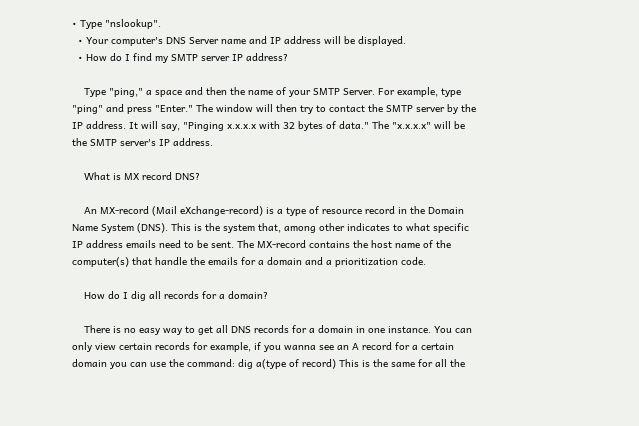• Type "nslookup".
  • Your computer's DNS Server name and IP address will be displayed.
  • How do I find my SMTP server IP address?

    Type "ping," a space and then the name of your SMTP Server. For example, type "ping" and press "Enter." The window will then try to contact the SMTP server by the IP address. It will say, "Pinging x.x.x.x with 32 bytes of data." The "x.x.x.x" will be the SMTP server's IP address.

    What is MX record DNS?

    An MX-record (Mail eXchange-record) is a type of resource record in the Domain Name System (DNS). This is the system that, among other indicates to what specific IP address emails need to be sent. The MX-record contains the host name of the computer(s) that handle the emails for a domain and a prioritization code.

    How do I dig all records for a domain?

    There is no easy way to get all DNS records for a domain in one instance. You can only view certain records for example, if you wanna see an A record for a certain domain you can use the command: dig a(type of record) This is the same for all the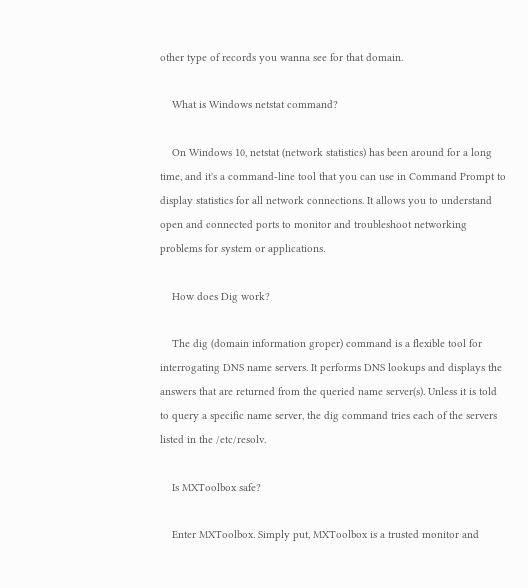other type of records you wanna see for that domain.

    What is Windows netstat command?

    On Windows 10, netstat (network statistics) has been around for a long time, and it's a command-line tool that you can use in Command Prompt to display statistics for all network connections. It allows you to understand open and connected ports to monitor and troubleshoot networking problems for system or applications.

    How does Dig work?

    The dig (domain information groper) command is a flexible tool for interrogating DNS name servers. It performs DNS lookups and displays the answers that are returned from the queried name server(s). Unless it is told to query a specific name server, the dig command tries each of the servers listed in the /etc/resolv.

    Is MXToolbox safe?

    Enter MXToolbox. Simply put, MXToolbox is a trusted monitor and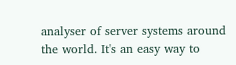analyser of server systems around the world. It's an easy way to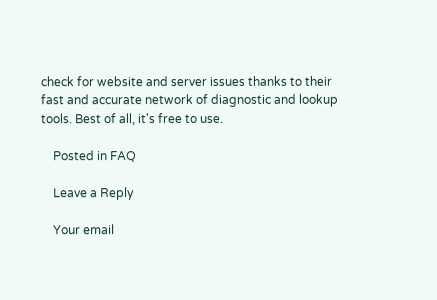check for website and server issues thanks to their fast and accurate network of diagnostic and lookup tools. Best of all, it's free to use.

    Posted in FAQ

    Leave a Reply

    Your email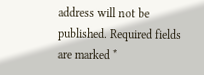address will not be published. Required fields are marked *